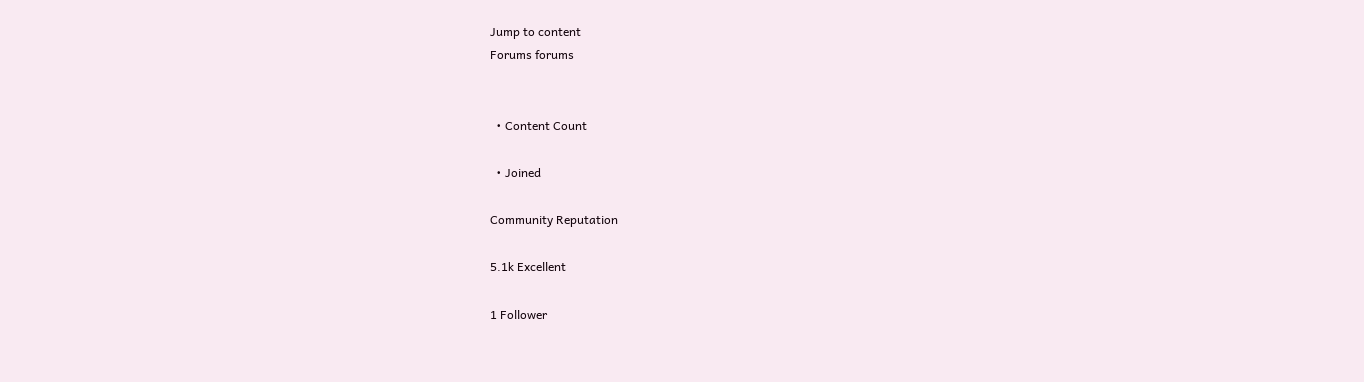Jump to content
Forums forums


  • Content Count

  • Joined

Community Reputation

5.1k Excellent

1 Follower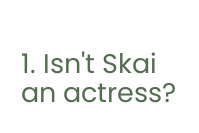1. Isn't Skai an actress?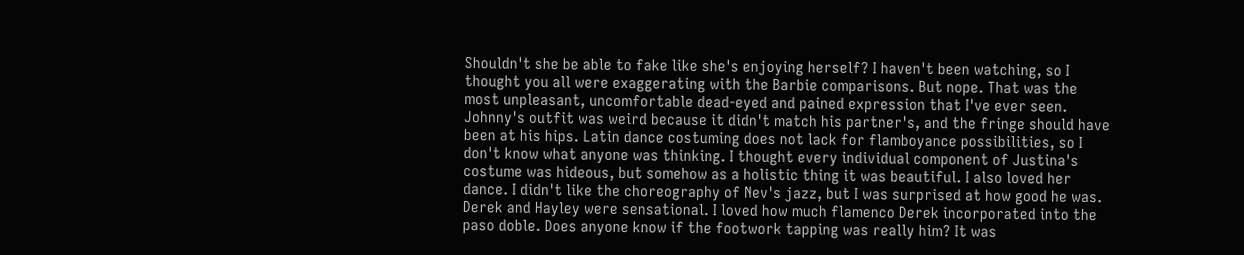Shouldn't she be able to fake like she's enjoying herself? I haven't been watching, so I thought you all were exaggerating with the Barbie comparisons. But nope. That was the most unpleasant, uncomfortable dead-eyed and pained expression that I've ever seen. Johnny's outfit was weird because it didn't match his partner's, and the fringe should have been at his hips. Latin dance costuming does not lack for flamboyance possibilities, so I don't know what anyone was thinking. I thought every individual component of Justina's costume was hideous, but somehow as a holistic thing it was beautiful. I also loved her dance. I didn't like the choreography of Nev's jazz, but I was surprised at how good he was. Derek and Hayley were sensational. I loved how much flamenco Derek incorporated into the paso doble. Does anyone know if the footwork tapping was really him? It was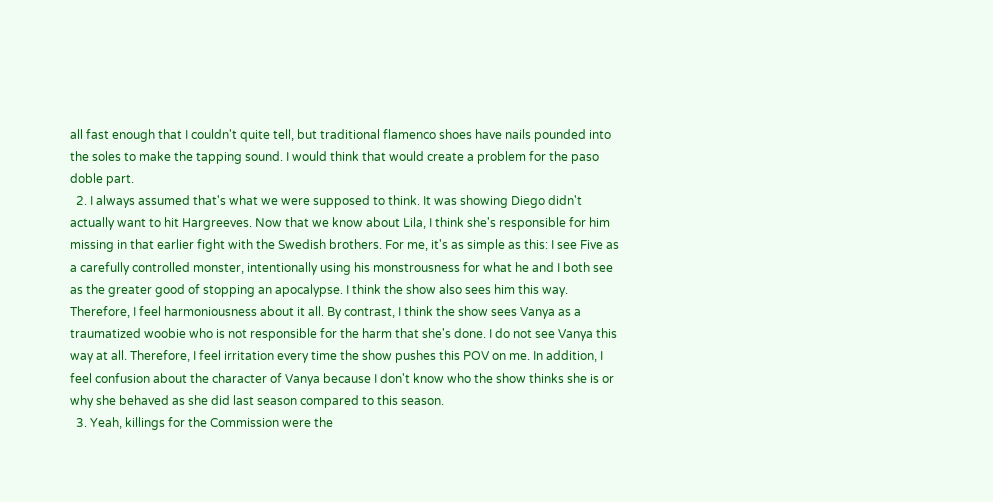all fast enough that I couldn't quite tell, but traditional flamenco shoes have nails pounded into the soles to make the tapping sound. I would think that would create a problem for the paso doble part.
  2. I always assumed that's what we were supposed to think. It was showing Diego didn't actually want to hit Hargreeves. Now that we know about Lila, I think she's responsible for him missing in that earlier fight with the Swedish brothers. For me, it's as simple as this: I see Five as a carefully controlled monster, intentionally using his monstrousness for what he and I both see as the greater good of stopping an apocalypse. I think the show also sees him this way. Therefore, I feel harmoniousness about it all. By contrast, I think the show sees Vanya as a traumatized woobie who is not responsible for the harm that she's done. I do not see Vanya this way at all. Therefore, I feel irritation every time the show pushes this POV on me. In addition, I feel confusion about the character of Vanya because I don't know who the show thinks she is or why she behaved as she did last season compared to this season.
  3. Yeah, killings for the Commission were the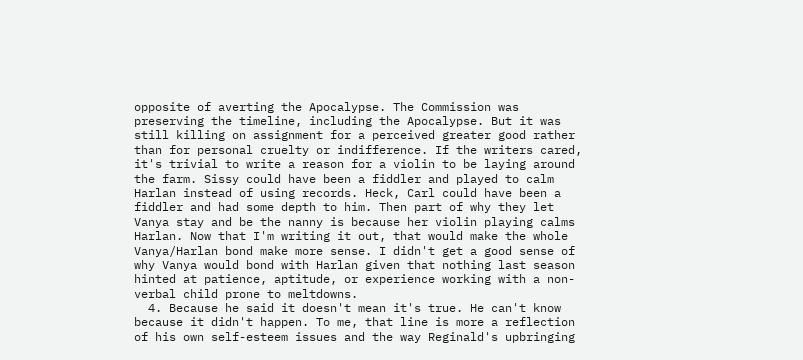opposite of averting the Apocalypse. The Commission was preserving the timeline, including the Apocalypse. But it was still killing on assignment for a perceived greater good rather than for personal cruelty or indifference. If the writers cared, it's trivial to write a reason for a violin to be laying around the farm. Sissy could have been a fiddler and played to calm Harlan instead of using records. Heck, Carl could have been a fiddler and had some depth to him. Then part of why they let Vanya stay and be the nanny is because her violin playing calms Harlan. Now that I'm writing it out, that would make the whole Vanya/Harlan bond make more sense. I didn't get a good sense of why Vanya would bond with Harlan given that nothing last season hinted at patience, aptitude, or experience working with a non-verbal child prone to meltdowns.
  4. Because he said it doesn't mean it's true. He can't know because it didn't happen. To me, that line is more a reflection of his own self-esteem issues and the way Reginald's upbringing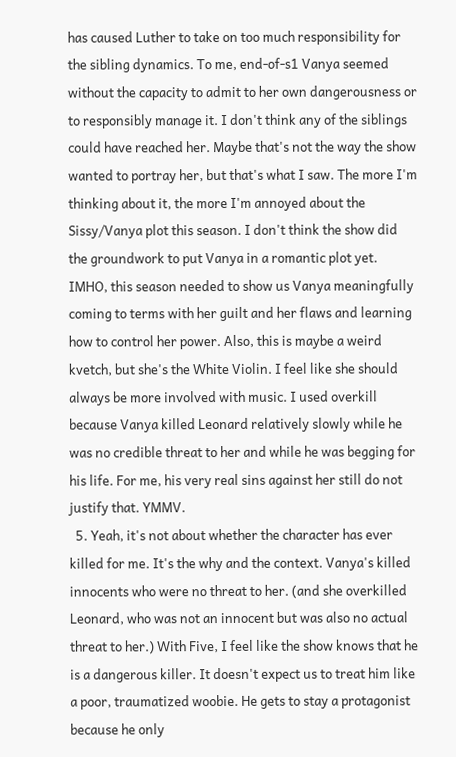has caused Luther to take on too much responsibility for the sibling dynamics. To me, end-of-s1 Vanya seemed without the capacity to admit to her own dangerousness or to responsibly manage it. I don't think any of the siblings could have reached her. Maybe that's not the way the show wanted to portray her, but that's what I saw. The more I'm thinking about it, the more I'm annoyed about the Sissy/Vanya plot this season. I don't think the show did the groundwork to put Vanya in a romantic plot yet. IMHO, this season needed to show us Vanya meaningfully coming to terms with her guilt and her flaws and learning how to control her power. Also, this is maybe a weird kvetch, but she's the White Violin. I feel like she should always be more involved with music. I used overkill because Vanya killed Leonard relatively slowly while he was no credible threat to her and while he was begging for his life. For me, his very real sins against her still do not justify that. YMMV.
  5. Yeah, it's not about whether the character has ever killed for me. It's the why and the context. Vanya's killed innocents who were no threat to her. (and she overkilled Leonard, who was not an innocent but was also no actual threat to her.) With Five, I feel like the show knows that he is a dangerous killer. It doesn't expect us to treat him like a poor, traumatized woobie. He gets to stay a protagonist because he only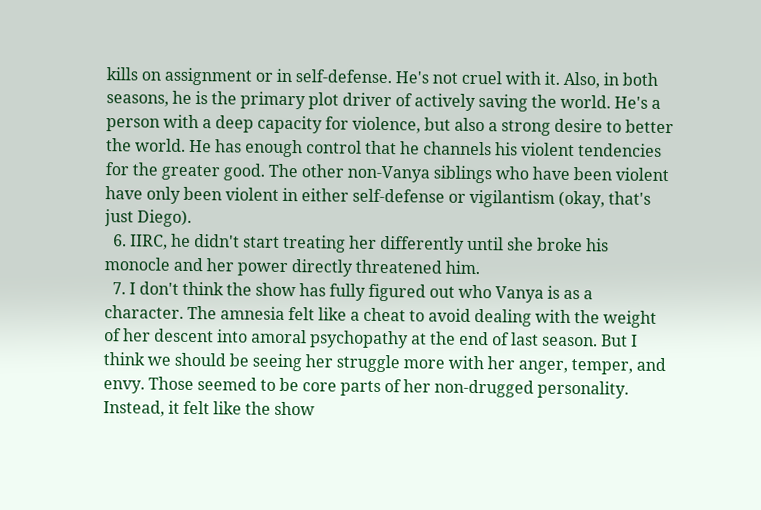kills on assignment or in self-defense. He's not cruel with it. Also, in both seasons, he is the primary plot driver of actively saving the world. He's a person with a deep capacity for violence, but also a strong desire to better the world. He has enough control that he channels his violent tendencies for the greater good. The other non-Vanya siblings who have been violent have only been violent in either self-defense or vigilantism (okay, that's just Diego).
  6. IIRC, he didn't start treating her differently until she broke his monocle and her power directly threatened him.
  7. I don't think the show has fully figured out who Vanya is as a character. The amnesia felt like a cheat to avoid dealing with the weight of her descent into amoral psychopathy at the end of last season. But I think we should be seeing her struggle more with her anger, temper, and envy. Those seemed to be core parts of her non-drugged personality. Instead, it felt like the show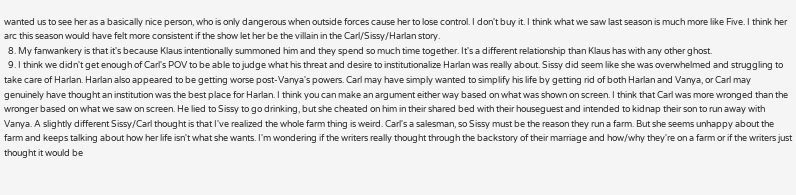wanted us to see her as a basically nice person, who is only dangerous when outside forces cause her to lose control. I don't buy it. I think what we saw last season is much more like Five. I think her arc this season would have felt more consistent if the show let her be the villain in the Carl/Sissy/Harlan story.
  8. My fanwankery is that it's because Klaus intentionally summoned him and they spend so much time together. It's a different relationship than Klaus has with any other ghost.
  9. I think we didn't get enough of Carl's POV to be able to judge what his threat and desire to institutionalize Harlan was really about. Sissy did seem like she was overwhelmed and struggling to take care of Harlan. Harlan also appeared to be getting worse post-Vanya's powers. Carl may have simply wanted to simplify his life by getting rid of both Harlan and Vanya, or Carl may genuinely have thought an institution was the best place for Harlan. I think you can make an argument either way based on what was shown on screen. I think that Carl was more wronged than the wronger based on what we saw on screen. He lied to Sissy to go drinking, but she cheated on him in their shared bed with their houseguest and intended to kidnap their son to run away with Vanya. A slightly different Sissy/Carl thought is that I've realized the whole farm thing is weird. Carl's a salesman, so Sissy must be the reason they run a farm. But she seems unhappy about the farm and keeps talking about how her life isn't what she wants. I'm wondering if the writers really thought through the backstory of their marriage and how/why they're on a farm or if the writers just thought it would be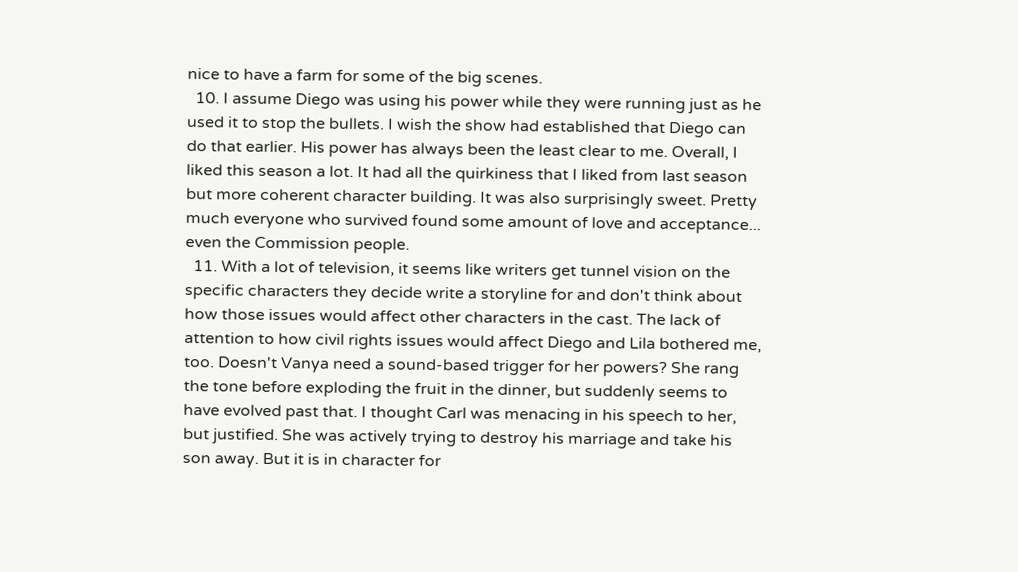nice to have a farm for some of the big scenes.
  10. I assume Diego was using his power while they were running just as he used it to stop the bullets. I wish the show had established that Diego can do that earlier. His power has always been the least clear to me. Overall, I liked this season a lot. It had all the quirkiness that I liked from last season but more coherent character building. It was also surprisingly sweet. Pretty much everyone who survived found some amount of love and acceptance... even the Commission people.
  11. With a lot of television, it seems like writers get tunnel vision on the specific characters they decide write a storyline for and don't think about how those issues would affect other characters in the cast. The lack of attention to how civil rights issues would affect Diego and Lila bothered me, too. Doesn't Vanya need a sound-based trigger for her powers? She rang the tone before exploding the fruit in the dinner, but suddenly seems to have evolved past that. I thought Carl was menacing in his speech to her, but justified. She was actively trying to destroy his marriage and take his son away. But it is in character for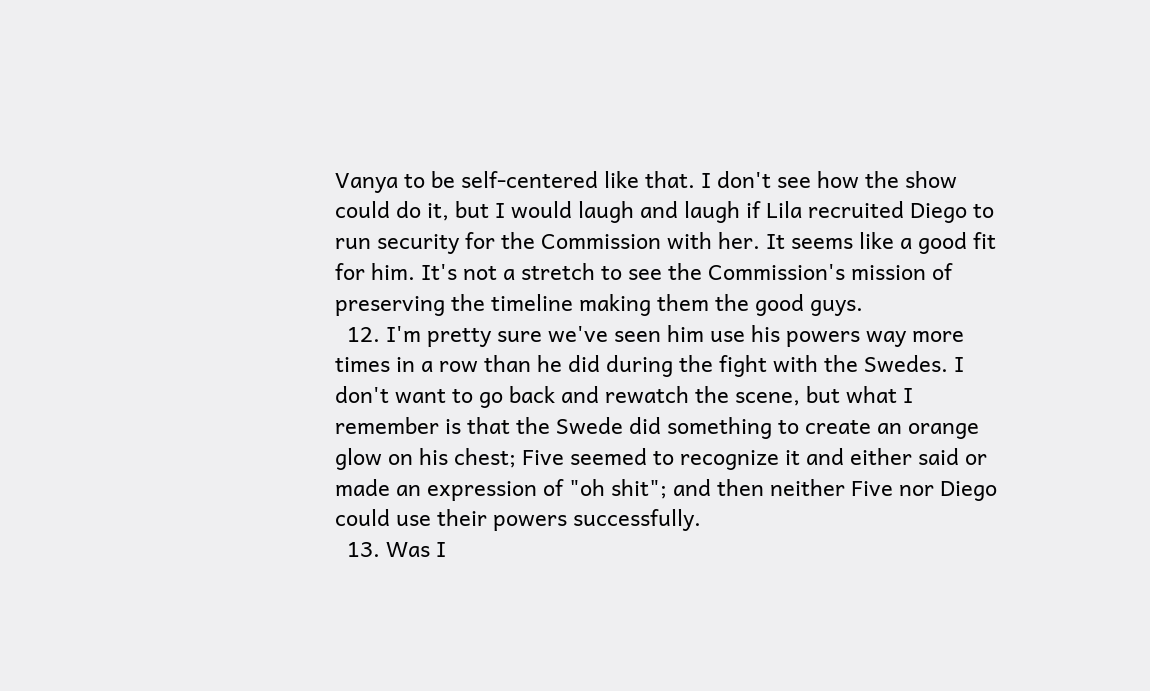Vanya to be self-centered like that. I don't see how the show could do it, but I would laugh and laugh if Lila recruited Diego to run security for the Commission with her. It seems like a good fit for him. It's not a stretch to see the Commission's mission of preserving the timeline making them the good guys.
  12. I'm pretty sure we've seen him use his powers way more times in a row than he did during the fight with the Swedes. I don't want to go back and rewatch the scene, but what I remember is that the Swede did something to create an orange glow on his chest; Five seemed to recognize it and either said or made an expression of "oh shit"; and then neither Five nor Diego could use their powers successfully.
  13. Was I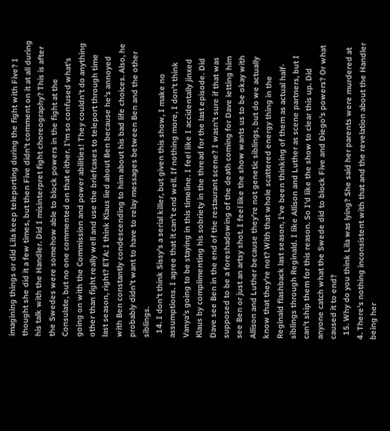imagining things or did Lila keep teleporting during the fight with Five? I thought she did it a few times, but then Five didn't comment on it at all during his talk with the Handler. Did I misinterpret fight choreography? This is after the Swedes were somehow able to block powers in the fight at the Consulate, but no one commented on that either. I'm so confused what's going on with the Commission and power abilities! They couldn't do anything other than fight really well and use the briefcases to teleport through time last season, right? ETA: I think Klaus lied about Ben because he's annoyed with Ben constantly condescending to him about his bad life choices. Also, he probably didn't want to have to relay messages between Ben and the other siblings.
  14. I don't think Sissy's a serial killer, but given this show, I make no assumptions. I agree that it can't end well. If nothing more, I don't think Vanya's going to be staying in this timeline. I feel like I accidentally jinxed Klaus by complimenting his sobriety in the thread for the last episode. Did Dave see Ben in the end of the restaurant scene? I wasn't sure if that was supposed to be a foreshadowing of the death coming for Dave letting him see Ben or just an artsy shot. I feel like the show wants us to be okay with Allison and Luther because they're not genetic siblings, but do we actually know that they're not? With that whole scattered energy thing in the Reginald flashback last season, I've been thinking of them as actual half-siblings through Reginald. I like Allison and Luther as scene partners, but I can't ship them for this reason. So I'd like the show to clear this up. Did anyone catch what the Swede did to block Five and Diego's powers? Or what caused it to end?
  15. Why do you think Lila was lying? She said her parents were murdered at 4. There's nothing inconsistent with that and the revelation about the Handler being her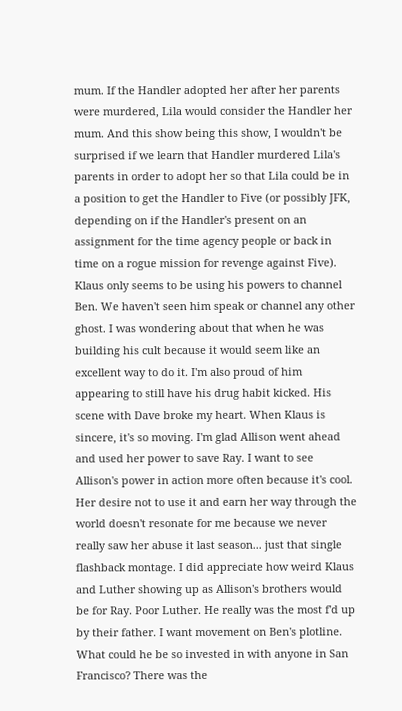mum. If the Handler adopted her after her parents were murdered, Lila would consider the Handler her mum. And this show being this show, I wouldn't be surprised if we learn that Handler murdered Lila's parents in order to adopt her so that Lila could be in a position to get the Handler to Five (or possibly JFK, depending on if the Handler's present on an assignment for the time agency people or back in time on a rogue mission for revenge against Five). Klaus only seems to be using his powers to channel Ben. We haven't seen him speak or channel any other ghost. I was wondering about that when he was building his cult because it would seem like an excellent way to do it. I'm also proud of him appearing to still have his drug habit kicked. His scene with Dave broke my heart. When Klaus is sincere, it's so moving. I'm glad Allison went ahead and used her power to save Ray. I want to see Allison's power in action more often because it's cool. Her desire not to use it and earn her way through the world doesn't resonate for me because we never really saw her abuse it last season... just that single flashback montage. I did appreciate how weird Klaus and Luther showing up as Allison's brothers would be for Ray. Poor Luther. He really was the most f'd up by their father. I want movement on Ben's plotline. What could he be so invested in with anyone in San Francisco? There was the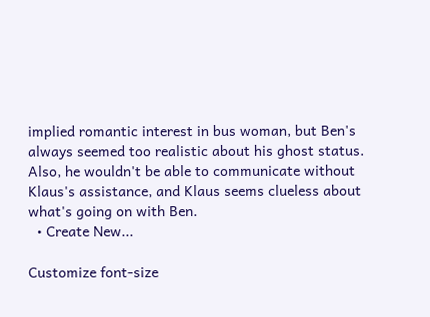implied romantic interest in bus woman, but Ben's always seemed too realistic about his ghost status. Also, he wouldn't be able to communicate without Klaus's assistance, and Klaus seems clueless about what's going on with Ben.
  • Create New...

Customize font-size